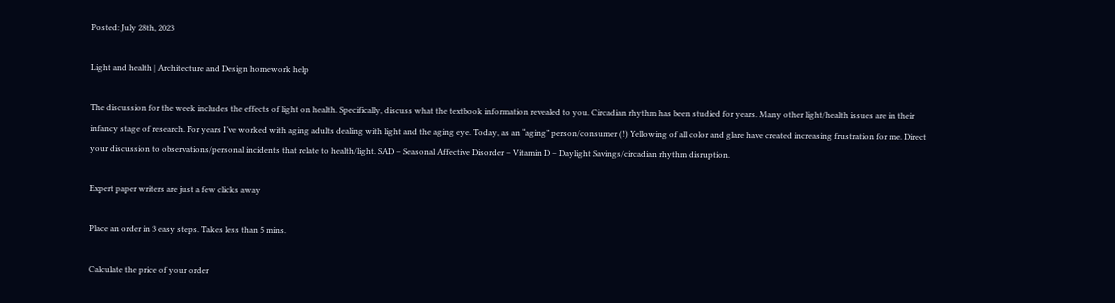Posted: July 28th, 2023

Light and health | Architecture and Design homework help

The discussion for the week includes the effects of light on health. Specifically, discuss what the textbook information revealed to you. Circadian rhythm has been studied for years. Many other light/health issues are in their infancy stage of research. For years I’ve worked with aging adults dealing with light and the aging eye. Today, as an “aging” person/consumer (!) Yellowing of all color and glare have created increasing frustration for me. Direct your discussion to observations/personal incidents that relate to health/light. SAD – Seasonal Affective Disorder – Vitamin D – Daylight Savings/circadian rhythm disruption.

Expert paper writers are just a few clicks away

Place an order in 3 easy steps. Takes less than 5 mins.

Calculate the price of your order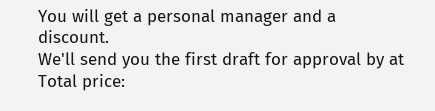You will get a personal manager and a discount.
We'll send you the first draft for approval by at
Total price: